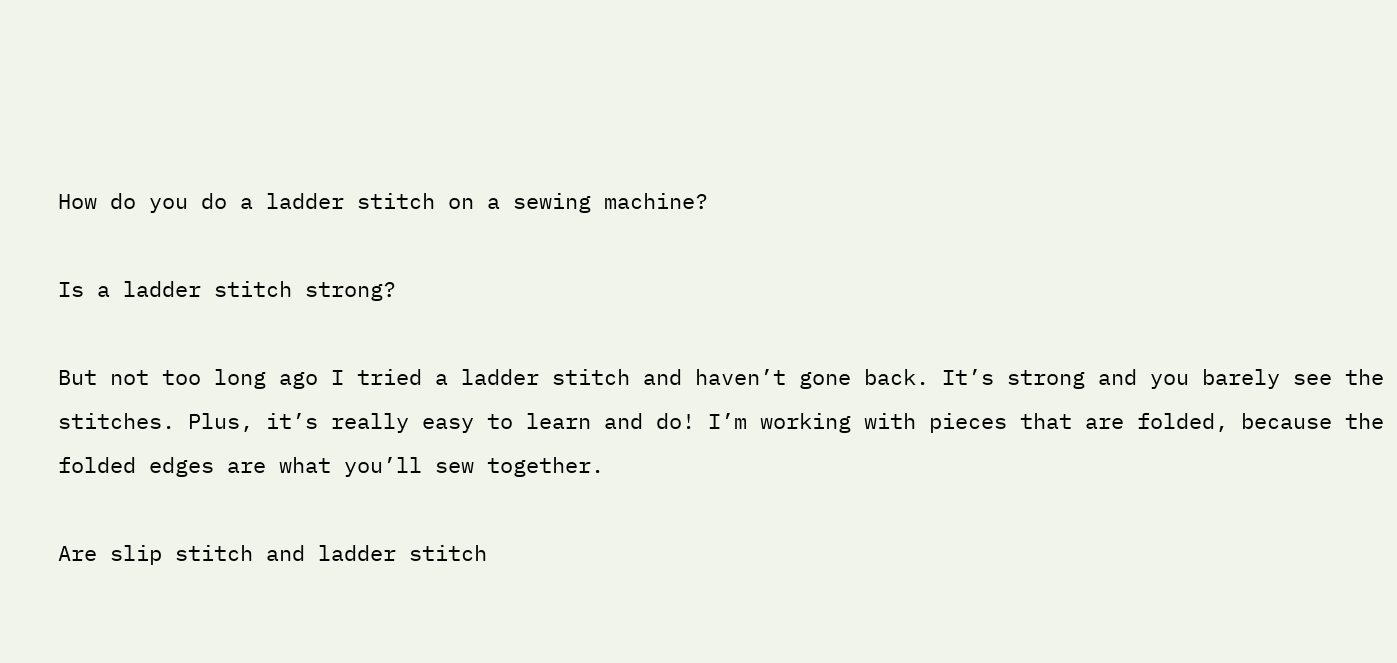How do you do a ladder stitch on a sewing machine?

Is a ladder stitch strong?

But not too long ago I tried a ladder stitch and haven’t gone back. It’s strong and you barely see the stitches. Plus, it’s really easy to learn and do! I’m working with pieces that are folded, because the folded edges are what you’ll sew together.

Are slip stitch and ladder stitch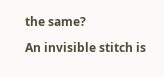the same?

An invisible stitch is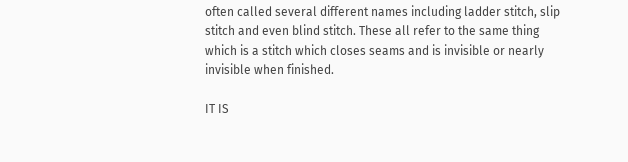often called several different names including ladder stitch, slip stitch and even blind stitch. These all refer to the same thing which is a stitch which closes seams and is invisible or nearly invisible when finished.

IT IS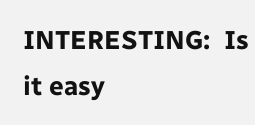INTERESTING:  Is it easy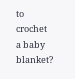to crochet a baby blanket?